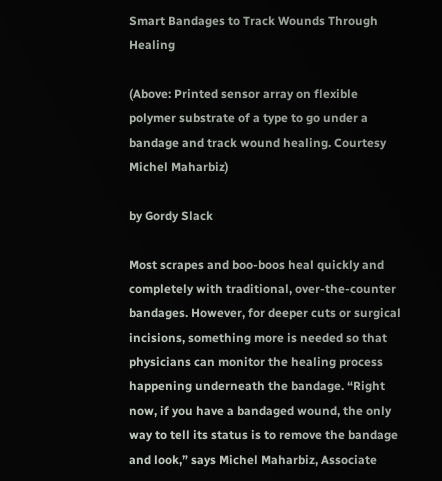Smart Bandages to Track Wounds Through Healing

(Above: Printed sensor array on flexible polymer substrate of a type to go under a bandage and track wound healing. Courtesy Michel Maharbiz)

by Gordy Slack

Most scrapes and boo-boos heal quickly and completely with traditional, over-the-counter bandages. However, for deeper cuts or surgical incisions, something more is needed so that physicians can monitor the healing process happening underneath the bandage. “Right now, if you have a bandaged wound, the only way to tell its status is to remove the bandage and look,” says Michel Maharbiz, Associate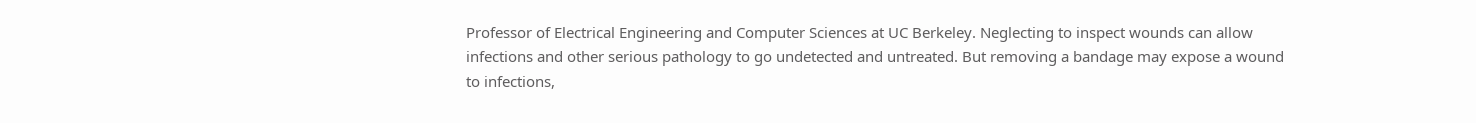Professor of Electrical Engineering and Computer Sciences at UC Berkeley. Neglecting to inspect wounds can allow infections and other serious pathology to go undetected and untreated. But removing a bandage may expose a wound to infections,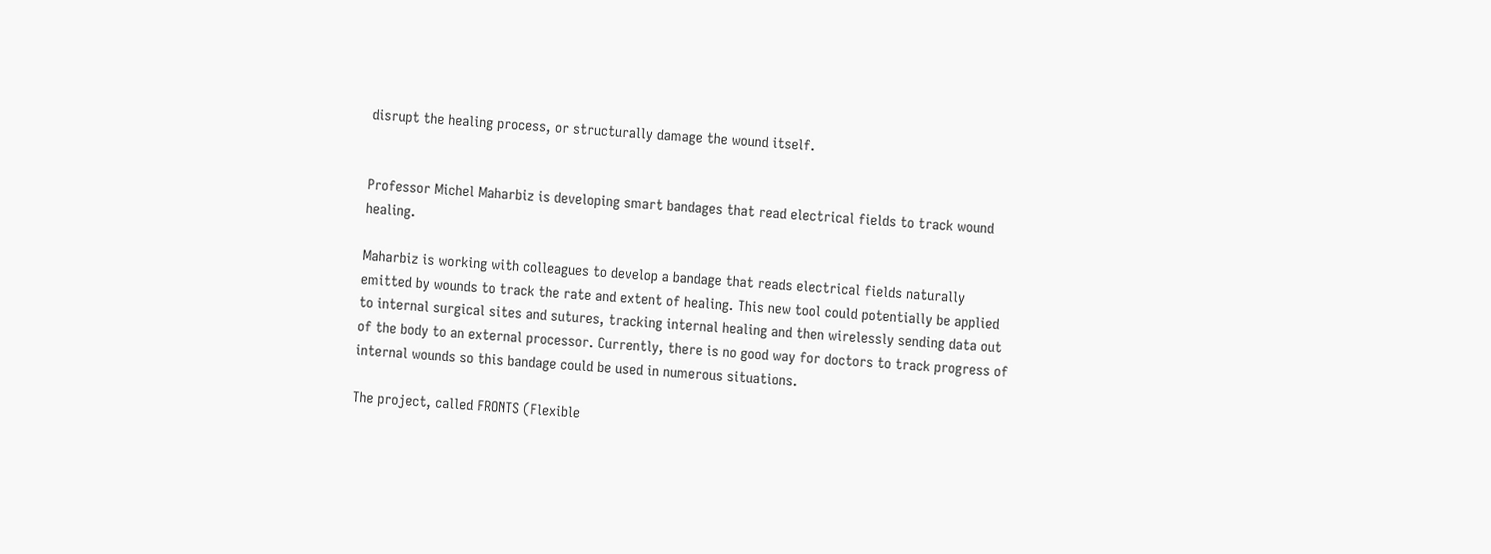disrupt the healing process, or structurally damage the wound itself.


Professor Michel Maharbiz is developing smart bandages that read electrical fields to track wound healing.

Maharbiz is working with colleagues to develop a bandage that reads electrical fields naturally emitted by wounds to track the rate and extent of healing. This new tool could potentially be applied to internal surgical sites and sutures, tracking internal healing and then wirelessly sending data out of the body to an external processor. Currently, there is no good way for doctors to track progress of internal wounds so this bandage could be used in numerous situations.

The project, called FRONTS (Flexible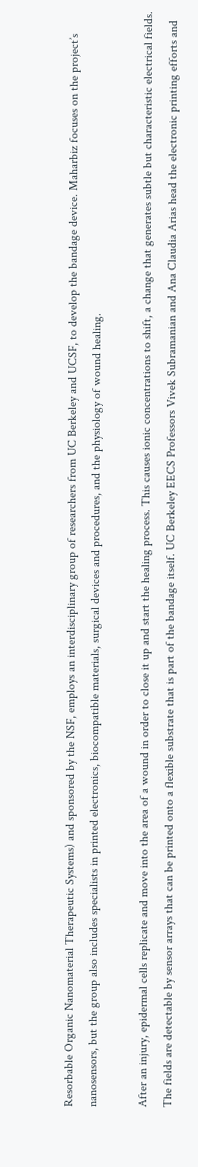Resorbable Organic Nanomaterial Therapeutic Systems) and sponsored by the NSF, employs an interdisciplinary group of researchers from UC Berkeley and UCSF, to develop the bandage device. Maharbiz focuses on the project’s nanosensors, but the group also includes specialists in printed electronics, biocompatible materials, surgical devices and procedures, and the physiology of wound healing.

After an injury, epidermal cells replicate and move into the area of a wound in order to close it up and start the healing process. This causes ionic concentrations to shift, a change that generates subtle but characteristic electrical fields. The fields are detectable by sensor arrays that can be printed onto a flexible substrate that is part of the bandage itself. UC Berkeley EECS Professors Vivek Subramanian and Ana Claudia Arias head the electronic printing efforts and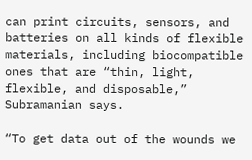can print circuits, sensors, and batteries on all kinds of flexible materials, including biocompatible ones that are “thin, light, flexible, and disposable,” Subramanian says.

“To get data out of the wounds we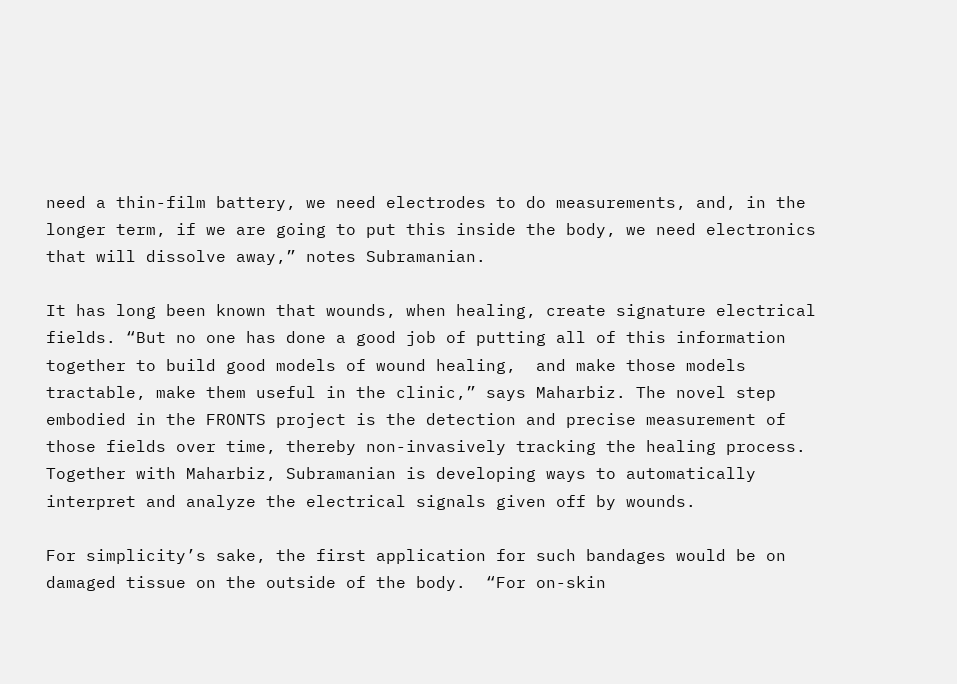need a thin-film battery, we need electrodes to do measurements, and, in the longer term, if we are going to put this inside the body, we need electronics that will dissolve away,” notes Subramanian.

It has long been known that wounds, when healing, create signature electrical fields. “But no one has done a good job of putting all of this information together to build good models of wound healing,  and make those models tractable, make them useful in the clinic,” says Maharbiz. The novel step embodied in the FRONTS project is the detection and precise measurement of those fields over time, thereby non-invasively tracking the healing process. Together with Maharbiz, Subramanian is developing ways to automatically interpret and analyze the electrical signals given off by wounds.

For simplicity’s sake, the first application for such bandages would be on damaged tissue on the outside of the body.  “For on-skin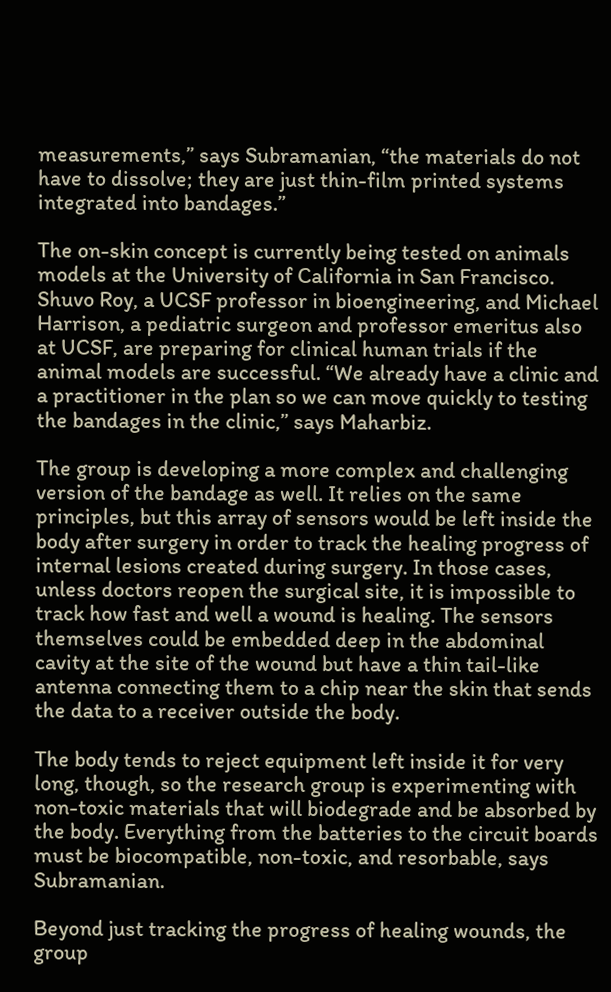measurements,” says Subramanian, “the materials do not have to dissolve; they are just thin-film printed systems integrated into bandages.”

The on-skin concept is currently being tested on animals models at the University of California in San Francisco. Shuvo Roy, a UCSF professor in bioengineering, and Michael Harrison, a pediatric surgeon and professor emeritus also at UCSF, are preparing for clinical human trials if the animal models are successful. “We already have a clinic and a practitioner in the plan so we can move quickly to testing the bandages in the clinic,” says Maharbiz.

The group is developing a more complex and challenging version of the bandage as well. It relies on the same principles, but this array of sensors would be left inside the body after surgery in order to track the healing progress of internal lesions created during surgery. In those cases, unless doctors reopen the surgical site, it is impossible to track how fast and well a wound is healing. The sensors themselves could be embedded deep in the abdominal cavity at the site of the wound but have a thin tail-like antenna connecting them to a chip near the skin that sends the data to a receiver outside the body.

The body tends to reject equipment left inside it for very long, though, so the research group is experimenting with non-toxic materials that will biodegrade and be absorbed by the body. Everything from the batteries to the circuit boards must be biocompatible, non-toxic, and resorbable, says Subramanian.

Beyond just tracking the progress of healing wounds, the group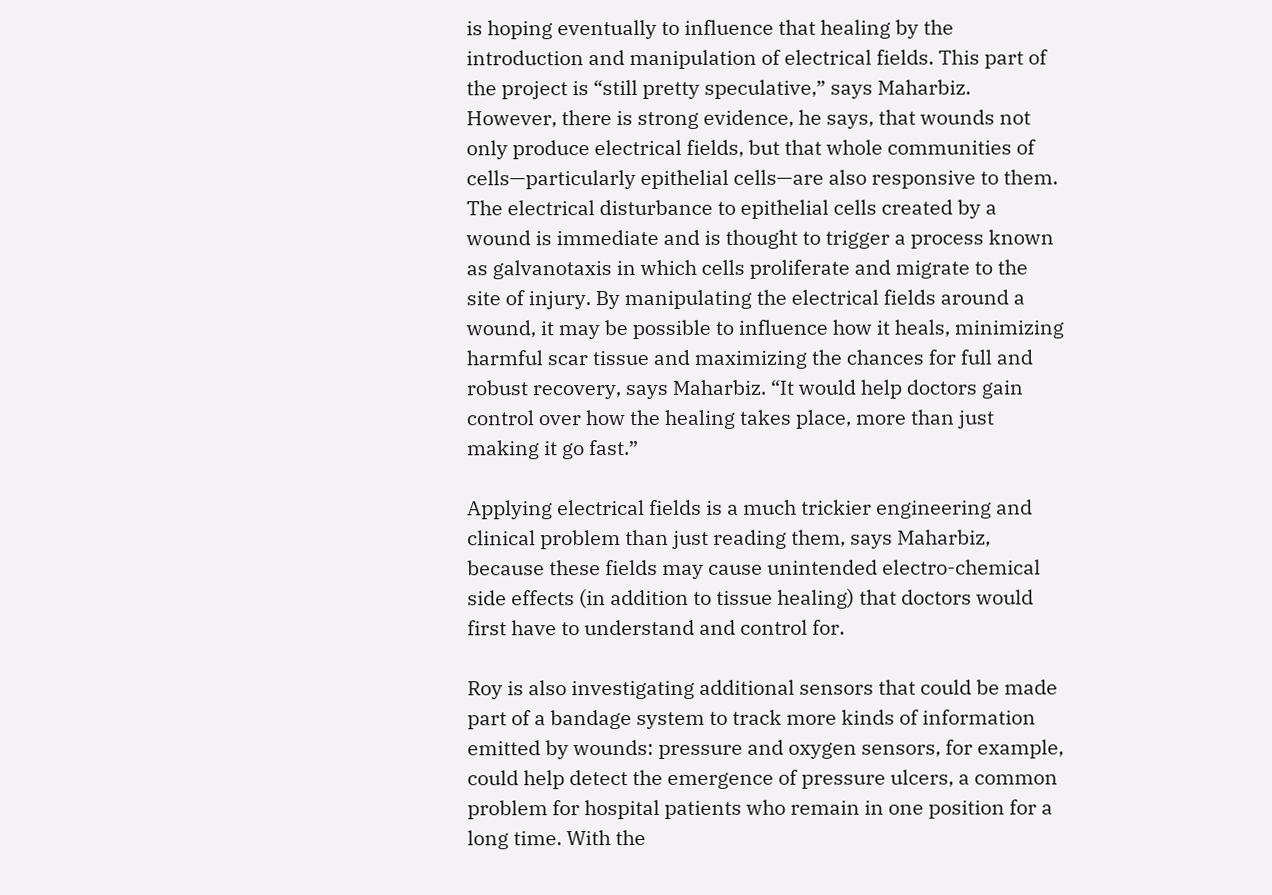is hoping eventually to influence that healing by the introduction and manipulation of electrical fields. This part of the project is “still pretty speculative,” says Maharbiz. However, there is strong evidence, he says, that wounds not only produce electrical fields, but that whole communities of cells—particularly epithelial cells—are also responsive to them. The electrical disturbance to epithelial cells created by a wound is immediate and is thought to trigger a process known as galvanotaxis in which cells proliferate and migrate to the site of injury. By manipulating the electrical fields around a wound, it may be possible to influence how it heals, minimizing harmful scar tissue and maximizing the chances for full and robust recovery, says Maharbiz. “It would help doctors gain control over how the healing takes place, more than just making it go fast.”

Applying electrical fields is a much trickier engineering and clinical problem than just reading them, says Maharbiz, because these fields may cause unintended electro-chemical side effects (in addition to tissue healing) that doctors would first have to understand and control for.

Roy is also investigating additional sensors that could be made part of a bandage system to track more kinds of information emitted by wounds: pressure and oxygen sensors, for example, could help detect the emergence of pressure ulcers, a common problem for hospital patients who remain in one position for a long time. With the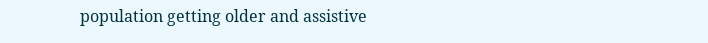population getting older and assistive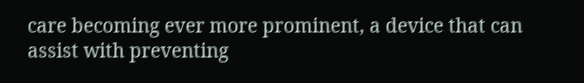care becoming ever more prominent, a device that can assist with preventing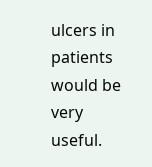ulcers in patients would be very useful.